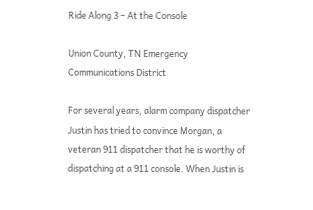Ride Along 3 – At the Console

Union County, TN Emergency Communications District

For several years, alarm company dispatcher Justin has tried to convince Morgan, a veteran 911 dispatcher that he is worthy of dispatching at a 911 console. When Justin is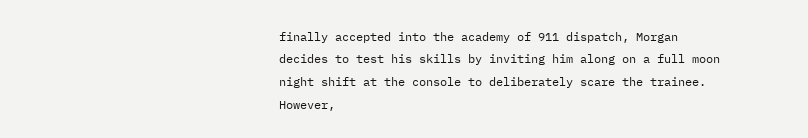finally accepted into the academy of 911 dispatch, Morgan decides to test his skills by inviting him along on a full moon night shift at the console to deliberately scare the trainee. However,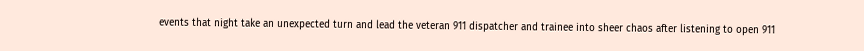events that night take an unexpected turn and lead the veteran 911 dispatcher and trainee into sheer chaos after listening to open 911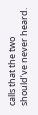calls that the two should’ve never heard.